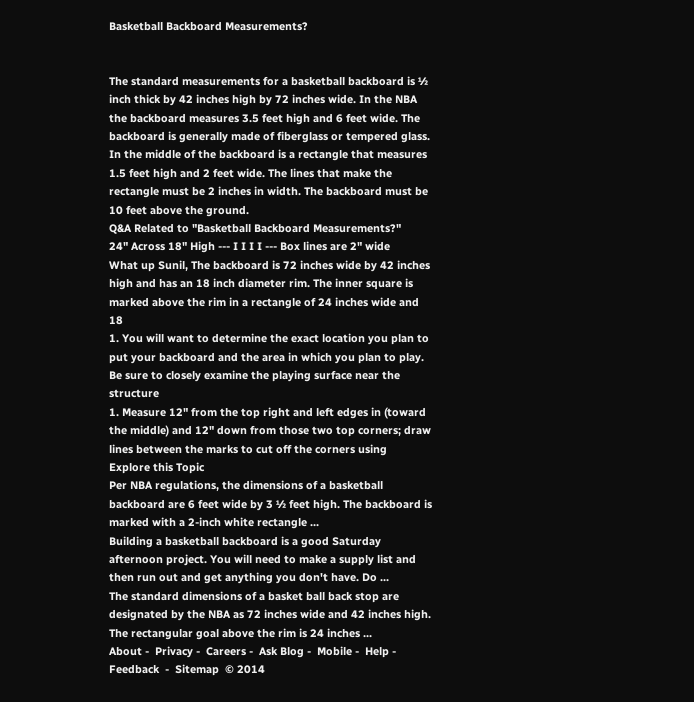Basketball Backboard Measurements?


The standard measurements for a basketball backboard is ½ inch thick by 42 inches high by 72 inches wide. In the NBA the backboard measures 3.5 feet high and 6 feet wide. The backboard is generally made of fiberglass or tempered glass. In the middle of the backboard is a rectangle that measures 1.5 feet high and 2 feet wide. The lines that make the rectangle must be 2 inches in width. The backboard must be 10 feet above the ground.
Q&A Related to "Basketball Backboard Measurements?"
24" Across 18" High --- I I I I --- Box lines are 2" wide
What up Sunil, The backboard is 72 inches wide by 42 inches high and has an 18 inch diameter rim. The inner square is marked above the rim in a rectangle of 24 inches wide and 18
1. You will want to determine the exact location you plan to put your backboard and the area in which you plan to play. Be sure to closely examine the playing surface near the structure
1. Measure 12" from the top right and left edges in (toward the middle) and 12" down from those two top corners; draw lines between the marks to cut off the corners using
Explore this Topic
Per NBA regulations, the dimensions of a basketball backboard are 6 feet wide by 3 ½ feet high. The backboard is marked with a 2-inch white rectangle ...
Building a basketball backboard is a good Saturday afternoon project. You will need to make a supply list and then run out and get anything you don't have. Do ...
The standard dimensions of a basket ball back stop are designated by the NBA as 72 inches wide and 42 inches high. The rectangular goal above the rim is 24 inches ...
About -  Privacy -  Careers -  Ask Blog -  Mobile -  Help -  Feedback  -  Sitemap  © 2014